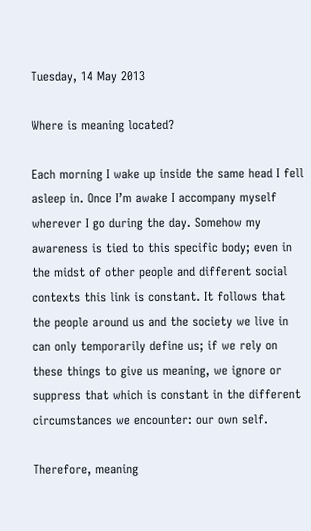Tuesday, 14 May 2013

Where is meaning located?

Each morning I wake up inside the same head I fell asleep in. Once I’m awake I accompany myself wherever I go during the day. Somehow my awareness is tied to this specific body; even in the midst of other people and different social contexts this link is constant. It follows that the people around us and the society we live in can only temporarily define us; if we rely on these things to give us meaning, we ignore or suppress that which is constant in the different circumstances we encounter: our own self.

Therefore, meaning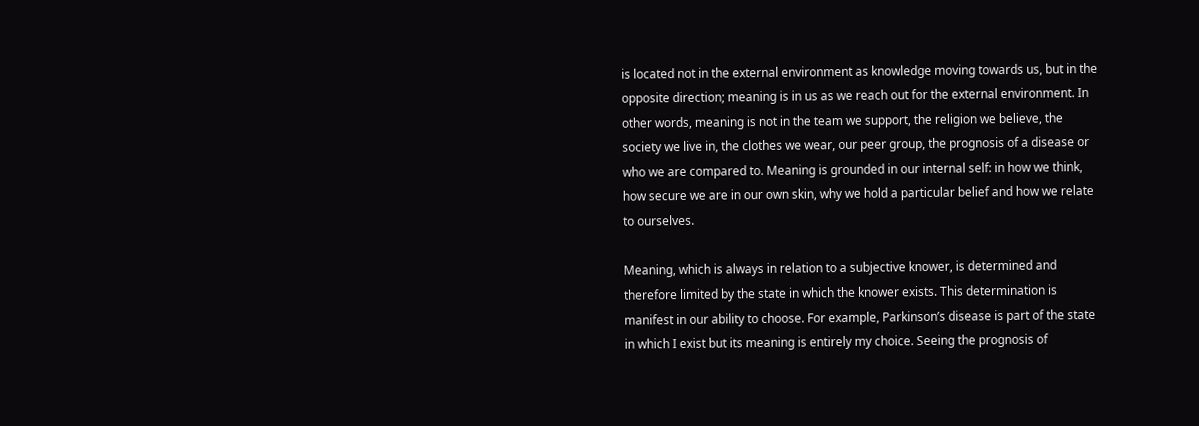is located not in the external environment as knowledge moving towards us, but in the opposite direction; meaning is in us as we reach out for the external environment. In other words, meaning is not in the team we support, the religion we believe, the society we live in, the clothes we wear, our peer group, the prognosis of a disease or who we are compared to. Meaning is grounded in our internal self: in how we think, how secure we are in our own skin, why we hold a particular belief and how we relate to ourselves.

Meaning, which is always in relation to a subjective knower, is determined and therefore limited by the state in which the knower exists. This determination is manifest in our ability to choose. For example, Parkinson’s disease is part of the state in which I exist but its meaning is entirely my choice. Seeing the prognosis of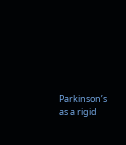Parkinson’s as a rigid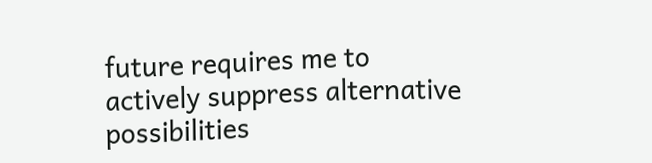future requires me to actively suppress alternative possibilities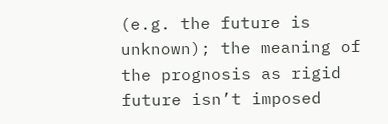(e.g. the future is unknown); the meaning of the prognosis as rigid future isn’t imposed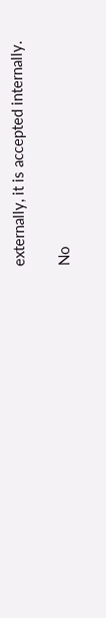externally, it is accepted internally.

No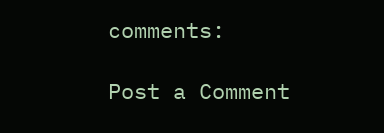comments:

Post a Comment